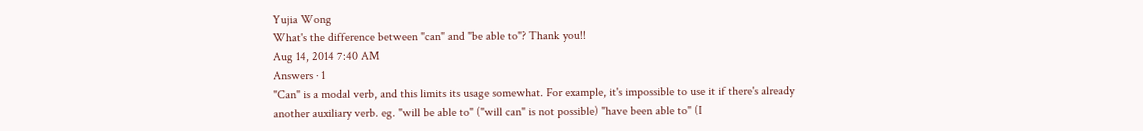Yujia Wong
What's the difference between "can" and "be able to"? Thank you!!
Aug 14, 2014 7:40 AM
Answers · 1
"Can" is a modal verb, and this limits its usage somewhat. For example, it's impossible to use it if there's already another auxiliary verb. eg. "will be able to" ("will can" is not possible) "have been able to" (I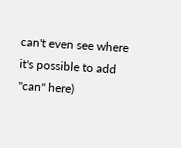can't even see where it's possible to add "can" here)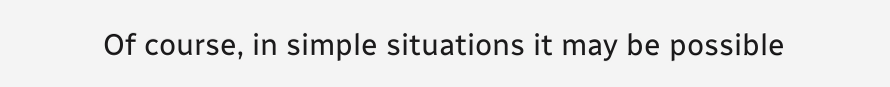Of course, in simple situations it may be possible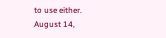to use either.
August 14,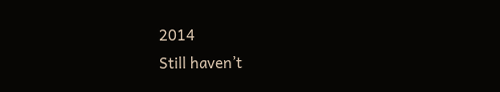2014
Still haven’t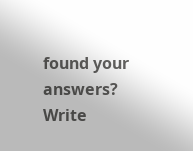found your answers?
Write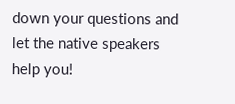down your questions and let the native speakers help you!